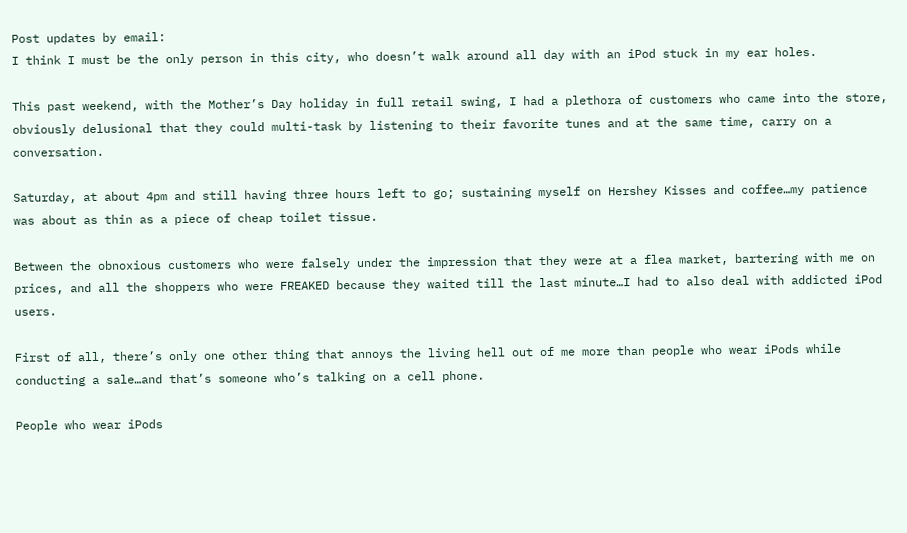Post updates by email:
I think I must be the only person in this city, who doesn’t walk around all day with an iPod stuck in my ear holes.

This past weekend, with the Mother’s Day holiday in full retail swing, I had a plethora of customers who came into the store, obviously delusional that they could multi-task by listening to their favorite tunes and at the same time, carry on a conversation.

Saturday, at about 4pm and still having three hours left to go; sustaining myself on Hershey Kisses and coffee…my patience was about as thin as a piece of cheap toilet tissue.

Between the obnoxious customers who were falsely under the impression that they were at a flea market, bartering with me on prices, and all the shoppers who were FREAKED because they waited till the last minute…I had to also deal with addicted iPod users.

First of all, there’s only one other thing that annoys the living hell out of me more than people who wear iPods while conducting a sale…and that’s someone who’s talking on a cell phone.

People who wear iPods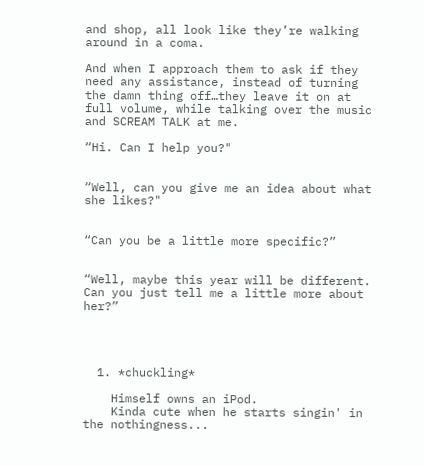and shop, all look like they’re walking around in a coma.

And when I approach them to ask if they need any assistance, instead of turning the damn thing off…they leave it on at full volume, while talking over the music and SCREAM TALK at me.

“Hi. Can I help you?"


“Well, can you give me an idea about what she likes?"


“Can you be a little more specific?”


“Well, maybe this year will be different. Can you just tell me a little more about her?”




  1. *chuckling*

    Himself owns an iPod.
    Kinda cute when he starts singin' in the nothingness...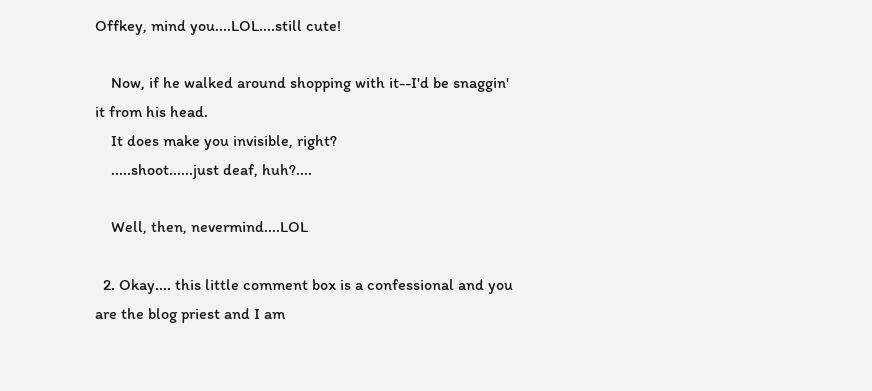Offkey, mind you....LOL....still cute!

    Now, if he walked around shopping with it--I'd be snaggin' it from his head.
    It does make you invisible, right?
    .....shoot......just deaf, huh?....

    Well, then, nevermind....LOL

  2. Okay.... this little comment box is a confessional and you are the blog priest and I am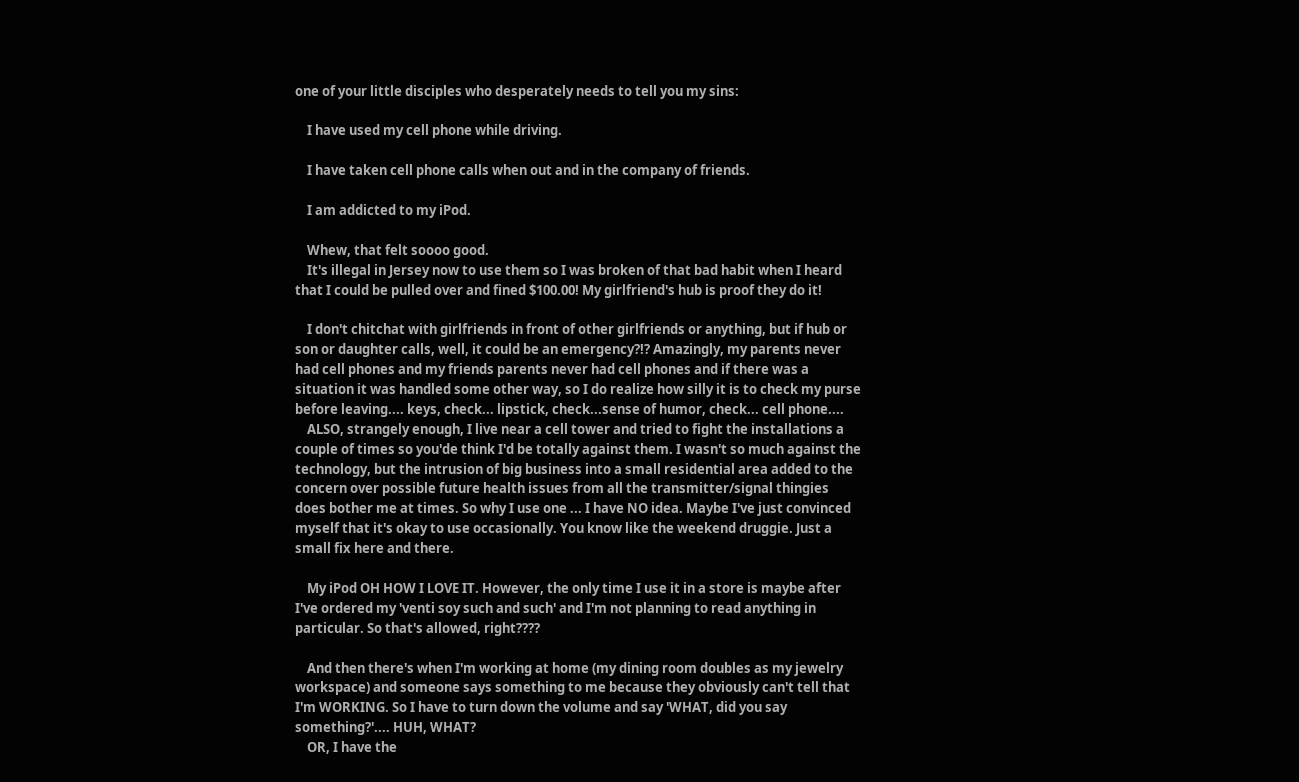one of your little disciples who desperately needs to tell you my sins:

    I have used my cell phone while driving.

    I have taken cell phone calls when out and in the company of friends.

    I am addicted to my iPod.

    Whew, that felt soooo good.
    It's illegal in Jersey now to use them so I was broken of that bad habit when I heard that I could be pulled over and fined $100.00! My girlfriend's hub is proof they do it!

    I don't chitchat with girlfriends in front of other girlfriends or anything, but if hub or son or daughter calls, well, it could be an emergency?!? Amazingly, my parents never had cell phones and my friends parents never had cell phones and if there was a situation it was handled some other way, so I do realize how silly it is to check my purse before leaving.... keys, check... lipstick, check...sense of humor, check... cell phone....
    ALSO, strangely enough, I live near a cell tower and tried to fight the installations a couple of times so you'de think I'd be totally against them. I wasn't so much against the technology, but the intrusion of big business into a small residential area added to the concern over possible future health issues from all the transmitter/signal thingies does bother me at times. So why I use one ... I have NO idea. Maybe I've just convinced myself that it's okay to use occasionally. You know like the weekend druggie. Just a small fix here and there.

    My iPod OH HOW I LOVE IT. However, the only time I use it in a store is maybe after I've ordered my 'venti soy such and such' and I'm not planning to read anything in particular. So that's allowed, right????

    And then there's when I'm working at home (my dining room doubles as my jewelry workspace) and someone says something to me because they obviously can't tell that I'm WORKING. So I have to turn down the volume and say 'WHAT, did you say something?'.... HUH, WHAT?
    OR, I have the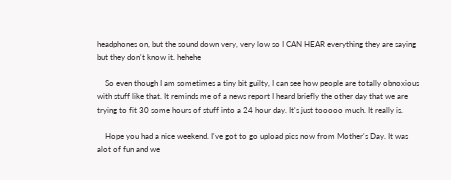headphones on, but the sound down very, very low so I CAN HEAR everything they are saying but they don't know it. hehehe

    So even though I am sometimes a tiny bit guilty, I can see how people are totally obnoxious with stuff like that. It reminds me of a news report I heard briefly the other day that we are trying to fit 30 some hours of stuff into a 24 hour day. It's just tooooo much. It really is.

    Hope you had a nice weekend. I've got to go upload pics now from Mother's Day. It was alot of fun and we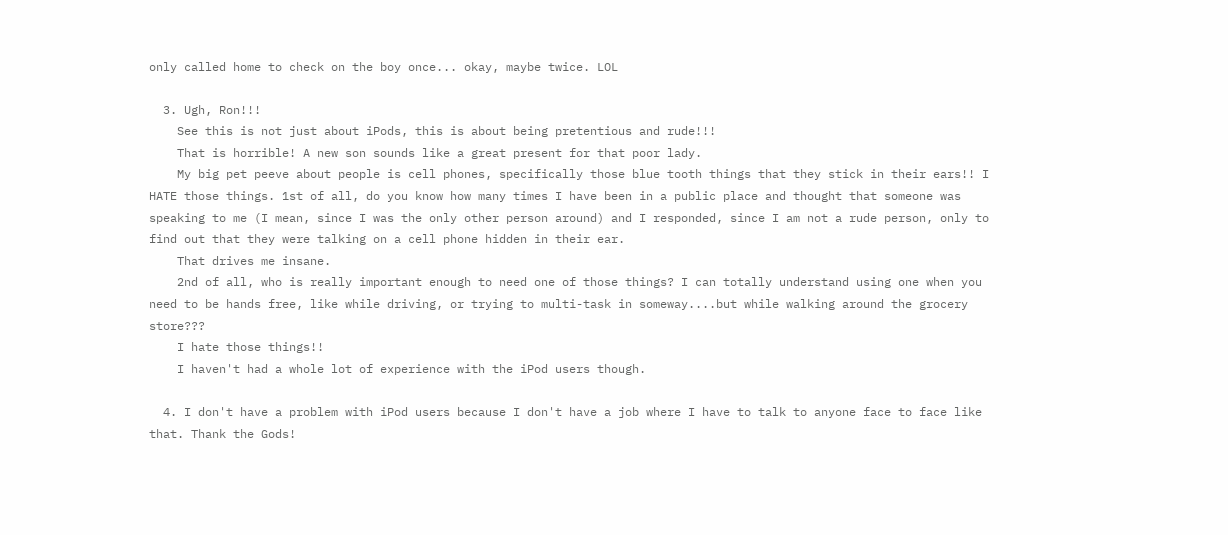only called home to check on the boy once... okay, maybe twice. LOL

  3. Ugh, Ron!!!
    See this is not just about iPods, this is about being pretentious and rude!!!
    That is horrible! A new son sounds like a great present for that poor lady.
    My big pet peeve about people is cell phones, specifically those blue tooth things that they stick in their ears!! I HATE those things. 1st of all, do you know how many times I have been in a public place and thought that someone was speaking to me (I mean, since I was the only other person around) and I responded, since I am not a rude person, only to find out that they were talking on a cell phone hidden in their ear.
    That drives me insane.
    2nd of all, who is really important enough to need one of those things? I can totally understand using one when you need to be hands free, like while driving, or trying to multi-task in someway....but while walking around the grocery store???
    I hate those things!!
    I haven't had a whole lot of experience with the iPod users though.

  4. I don't have a problem with iPod users because I don't have a job where I have to talk to anyone face to face like that. Thank the Gods!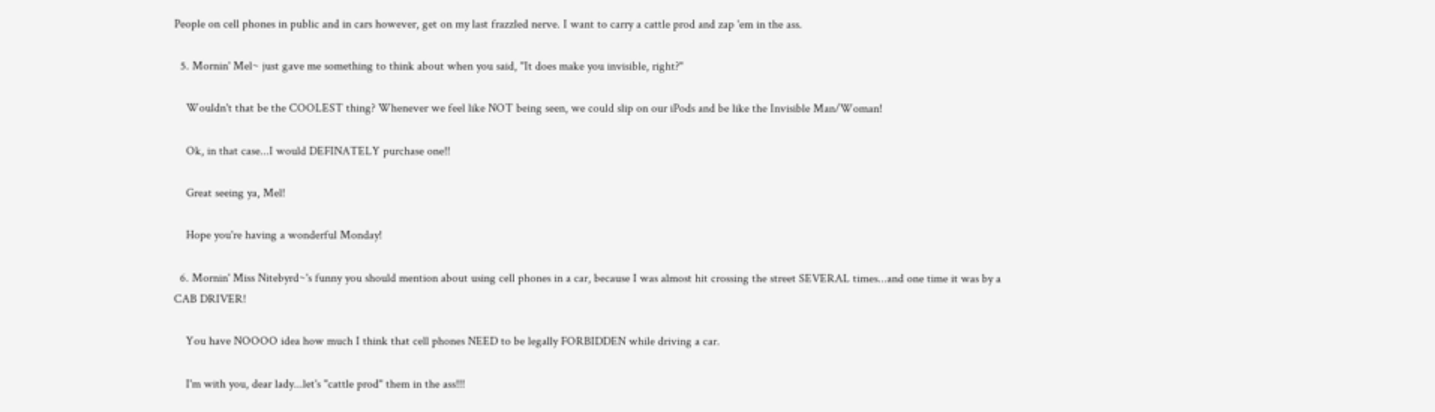People on cell phones in public and in cars however, get on my last frazzled nerve. I want to carry a cattle prod and zap 'em in the ass.

  5. Mornin' Mel~ just gave me something to think about when you said, "It does make you invisible, right?"

    Wouldn't that be the COOLEST thing? Whenever we feel like NOT being seen, we could slip on our iPods and be like the Invisible Man/Woman!

    Ok, in that case...I would DEFINATELY purchase one!!

    Great seeing ya, Mel!

    Hope you're having a wonderful Monday!

  6. Mornin' Miss Nitebyrd~'s funny you should mention about using cell phones in a car, because I was almost hit crossing the street SEVERAL times...and one time it was by a CAB DRIVER!

    You have NOOOO idea how much I think that cell phones NEED to be legally FORBIDDEN while driving a car.

    I'm with you, dear lady...let's "cattle prod" them in the ass!!!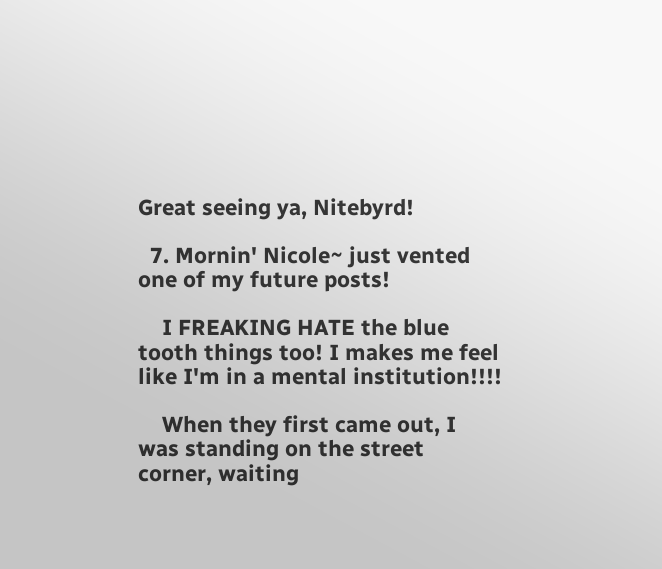Great seeing ya, Nitebyrd!

  7. Mornin' Nicole~ just vented one of my future posts!

    I FREAKING HATE the blue tooth things too! I makes me feel like I'm in a mental institution!!!!

    When they first came out, I was standing on the street corner, waiting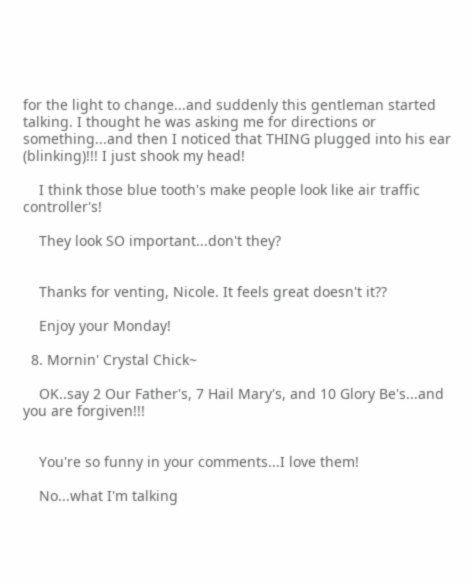for the light to change...and suddenly this gentleman started talking. I thought he was asking me for directions or something...and then I noticed that THING plugged into his ear (blinking)!!! I just shook my head!

    I think those blue tooth's make people look like air traffic controller's!

    They look SO important...don't they?


    Thanks for venting, Nicole. It feels great doesn't it??

    Enjoy your Monday!

  8. Mornin' Crystal Chick~

    OK..say 2 Our Father's, 7 Hail Mary's, and 10 Glory Be's...and you are forgiven!!!


    You're so funny in your comments...I love them!

    No...what I'm talking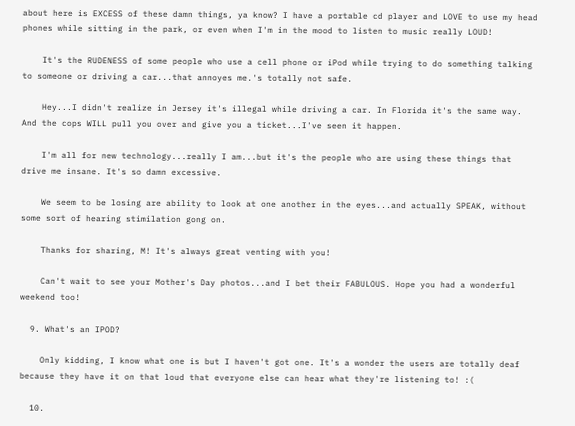about here is EXCESS of these damn things, ya know? I have a portable cd player and LOVE to use my head phones while sitting in the park, or even when I'm in the mood to listen to music really LOUD!

    It's the RUDENESS of some people who use a cell phone or iPod while trying to do something talking to someone or driving a car...that annoyes me.'s totally not safe.

    Hey...I didn't realize in Jersey it's illegal while driving a car. In Florida it's the same way. And the cops WILL pull you over and give you a ticket...I've seen it happen.

    I'm all for new technology...really I am...but it's the people who are using these things that drive me insane. It's so damn excessive.

    We seem to be losing are ability to look at one another in the eyes...and actually SPEAK, without some sort of hearing stimilation gong on.

    Thanks for sharing, M! It's always great venting with you!

    Can't wait to see your Mother's Day photos...and I bet their FABULOUS. Hope you had a wonderful weekend too!

  9. What's an IPOD?

    Only kidding, I know what one is but I haven't got one. It's a wonder the users are totally deaf because they have it on that loud that everyone else can hear what they're listening to! :(

  10.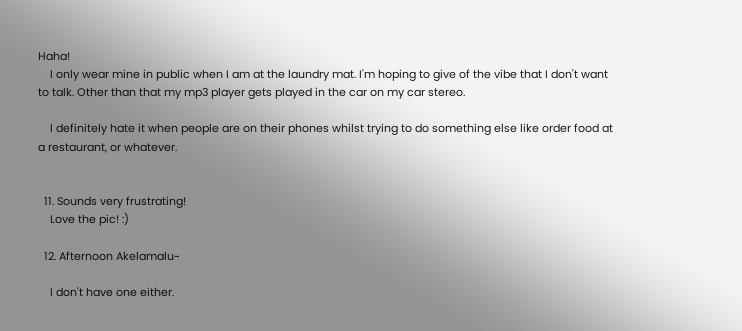Haha!
    I only wear mine in public when I am at the laundry mat. I'm hoping to give of the vibe that I don't want to talk. Other than that my mp3 player gets played in the car on my car stereo.

    I definitely hate it when people are on their phones whilst trying to do something else like order food at a restaurant, or whatever.


  11. Sounds very frustrating!
    Love the pic! :)

  12. Afternoon Akelamalu~

    I don't have one either.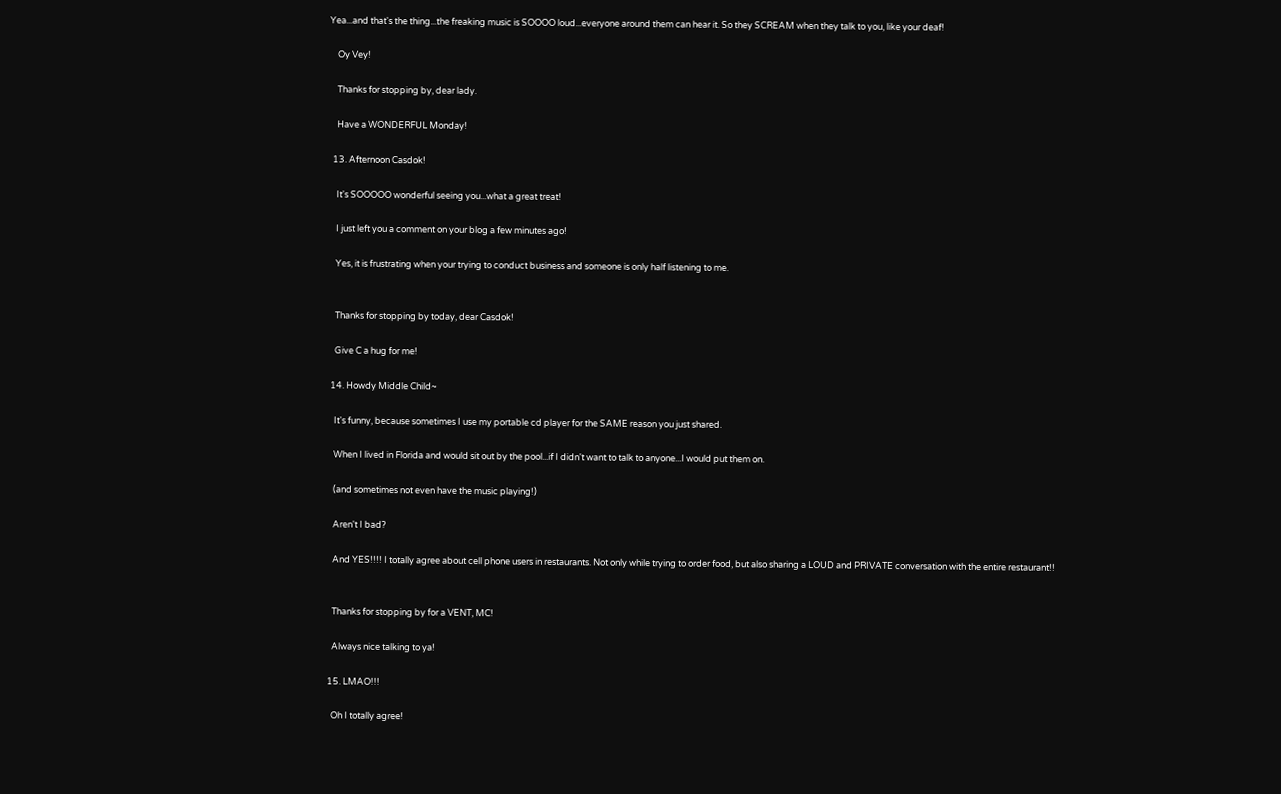Yea...and that's the thing...the freaking music is SOOOO loud...everyone around them can hear it. So they SCREAM when they talk to you, like your deaf!

    Oy Vey!

    Thanks for stopping by, dear lady.

    Have a WONDERFUL Monday!

  13. Afternoon Casdok!

    It's SOOOOO wonderful seeing you...what a great treat!

    I just left you a comment on your blog a few minutes ago!

    Yes, it is frustrating when your trying to conduct business and someone is only half listening to me.


    Thanks for stopping by today, dear Casdok!

    Give C a hug for me!

  14. Howdy Middle Child~

    It's funny, because sometimes I use my portable cd player for the SAME reason you just shared.

    When I lived in Florida and would sit out by the pool...if I didn't want to talk to anyone...I would put them on.

    (and sometimes not even have the music playing!)

    Aren't I bad?

    And YES!!!! I totally agree about cell phone users in restaurants. Not only while trying to order food, but also sharing a LOUD and PRIVATE conversation with the entire restaurant!!


    Thanks for stopping by for a VENT, MC!

    Always nice talking to ya!

  15. LMAO!!!

    Oh I totally agree!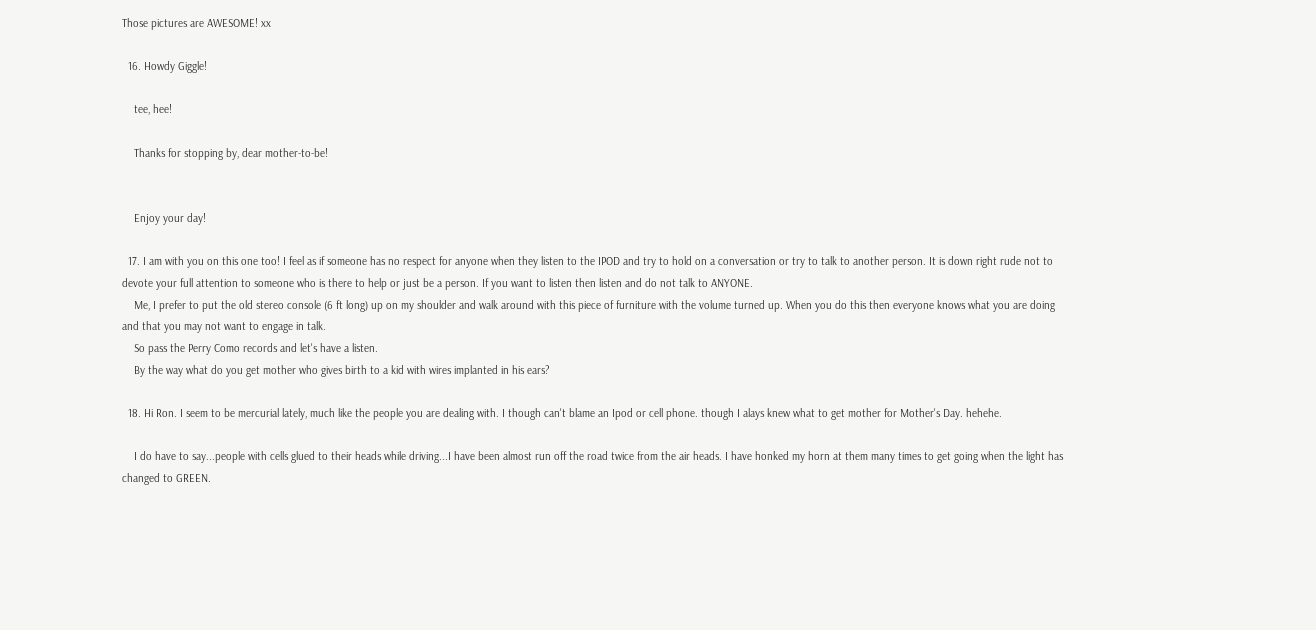Those pictures are AWESOME! xx

  16. Howdy Giggle!

    tee, hee!

    Thanks for stopping by, dear mother-to-be!


    Enjoy your day!

  17. I am with you on this one too! I feel as if someone has no respect for anyone when they listen to the IPOD and try to hold on a conversation or try to talk to another person. It is down right rude not to devote your full attention to someone who is there to help or just be a person. If you want to listen then listen and do not talk to ANYONE.
    Me, I prefer to put the old stereo console (6 ft long) up on my shoulder and walk around with this piece of furniture with the volume turned up. When you do this then everyone knows what you are doing and that you may not want to engage in talk.
    So pass the Perry Como records and let's have a listen.
    By the way what do you get mother who gives birth to a kid with wires implanted in his ears?

  18. Hi Ron. I seem to be mercurial lately, much like the people you are dealing with. I though can't blame an Ipod or cell phone. though I alays knew what to get mother for Mother's Day. hehehe.

    I do have to say...people with cells glued to their heads while driving...I have been almost run off the road twice from the air heads. I have honked my horn at them many times to get going when the light has changed to GREEN.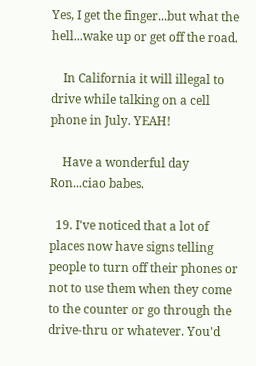Yes, I get the finger...but what the hell...wake up or get off the road.

    In California it will illegal to drive while talking on a cell phone in July. YEAH!

    Have a wonderful day Ron...ciao babes.

  19. I've noticed that a lot of places now have signs telling people to turn off their phones or not to use them when they come to the counter or go through the drive-thru or whatever. You'd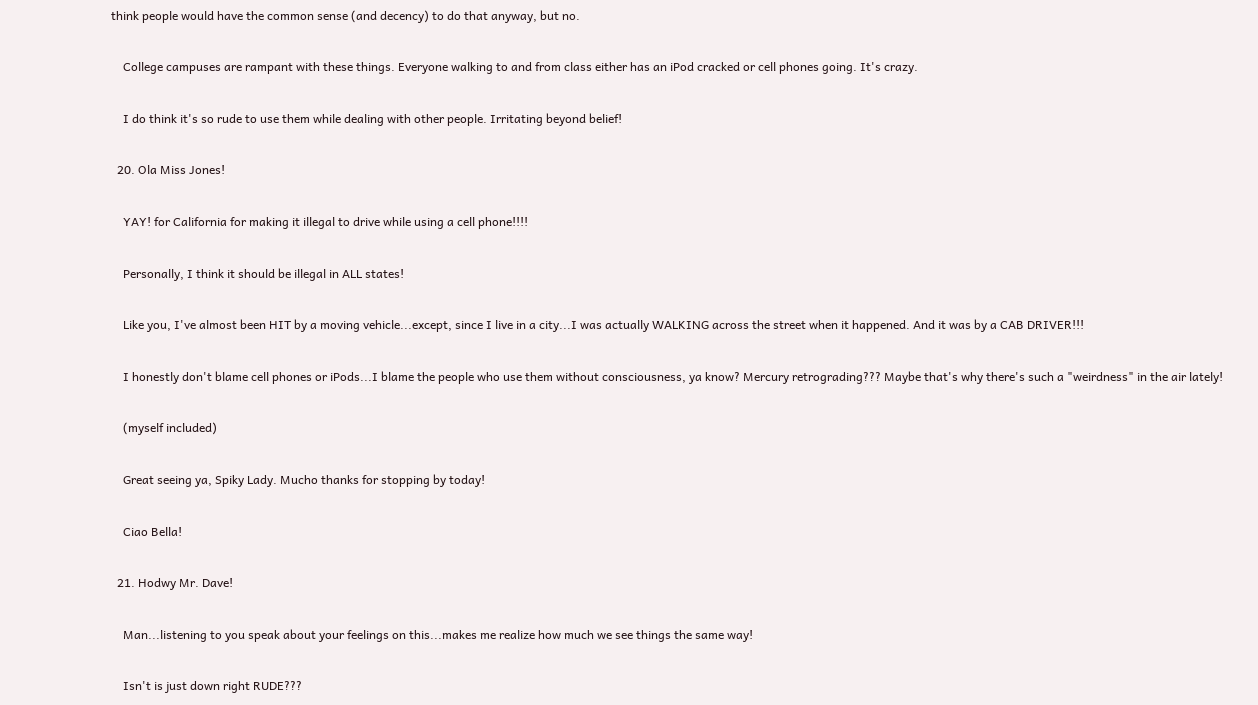think people would have the common sense (and decency) to do that anyway, but no.

    College campuses are rampant with these things. Everyone walking to and from class either has an iPod cracked or cell phones going. It's crazy.

    I do think it's so rude to use them while dealing with other people. Irritating beyond belief!

  20. Ola Miss Jones!

    YAY! for California for making it illegal to drive while using a cell phone!!!!

    Personally, I think it should be illegal in ALL states!

    Like you, I've almost been HIT by a moving vehicle...except, since I live in a city...I was actually WALKING across the street when it happened. And it was by a CAB DRIVER!!!

    I honestly don't blame cell phones or iPods...I blame the people who use them without consciousness, ya know? Mercury retrograding??? Maybe that's why there's such a "weirdness" in the air lately!

    (myself included)

    Great seeing ya, Spiky Lady. Mucho thanks for stopping by today!

    Ciao Bella!

  21. Hodwy Mr. Dave!

    Man...listening to you speak about your feelings on this...makes me realize how much we see things the same way!

    Isn't is just down right RUDE???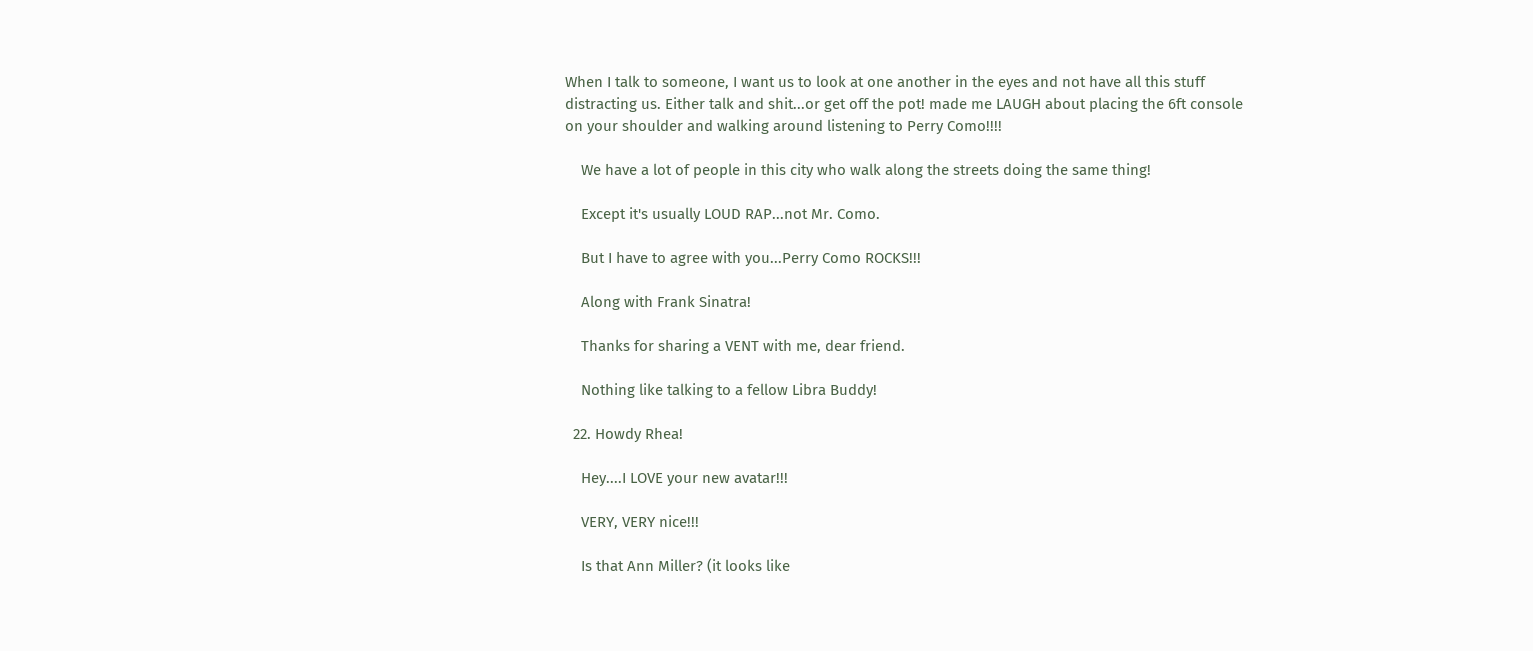When I talk to someone, I want us to look at one another in the eyes and not have all this stuff distracting us. Either talk and shit...or get off the pot! made me LAUGH about placing the 6ft console on your shoulder and walking around listening to Perry Como!!!!

    We have a lot of people in this city who walk along the streets doing the same thing!

    Except it's usually LOUD RAP...not Mr. Como.

    But I have to agree with you...Perry Como ROCKS!!!

    Along with Frank Sinatra!

    Thanks for sharing a VENT with me, dear friend.

    Nothing like talking to a fellow Libra Buddy!

  22. Howdy Rhea!

    Hey....I LOVE your new avatar!!!

    VERY, VERY nice!!!

    Is that Ann Miller? (it looks like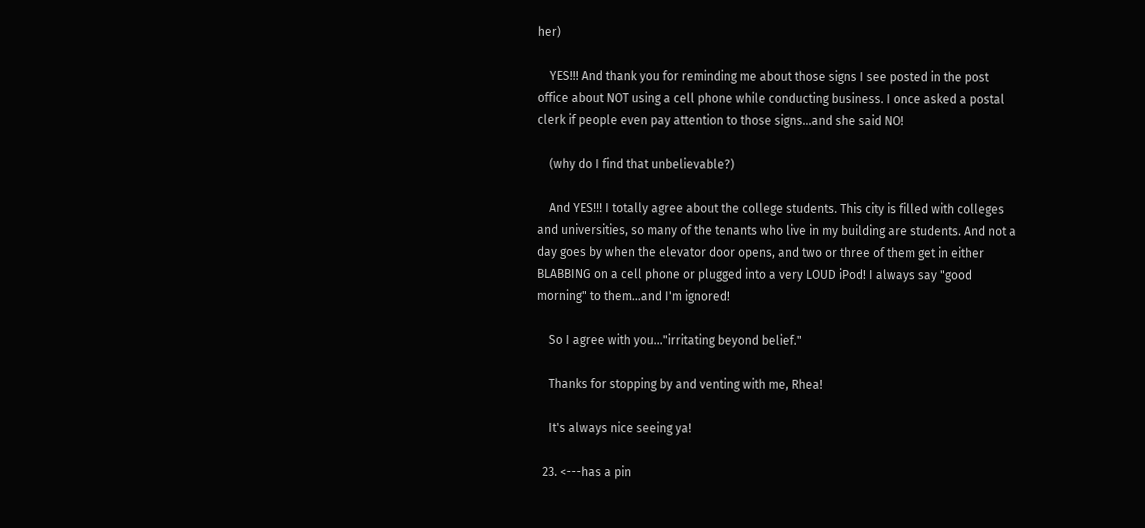her)

    YES!!! And thank you for reminding me about those signs I see posted in the post office about NOT using a cell phone while conducting business. I once asked a postal clerk if people even pay attention to those signs...and she said NO!

    (why do I find that unbelievable?)

    And YES!!! I totally agree about the college students. This city is filled with colleges and universities, so many of the tenants who live in my building are students. And not a day goes by when the elevator door opens, and two or three of them get in either BLABBING on a cell phone or plugged into a very LOUD iPod! I always say "good morning" to them...and I'm ignored!

    So I agree with you..."irritating beyond belief."

    Thanks for stopping by and venting with me, Rhea!

    It's always nice seeing ya!

  23. <---has a pin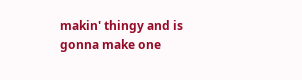makin' thingy and is gonna make one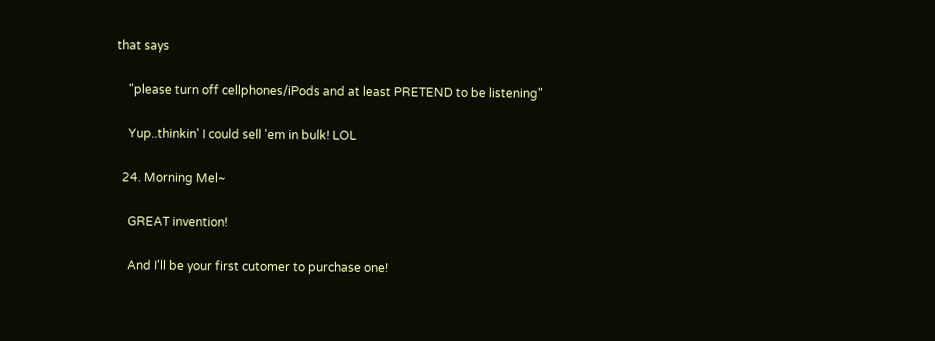that says

    "please turn off cellphones/iPods and at least PRETEND to be listening"

    Yup..thinkin' I could sell 'em in bulk! LOL

  24. Morning Mel~

    GREAT invention!

    And I'll be your first cutomer to purchase one!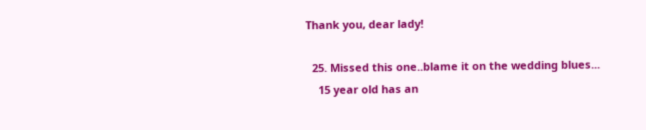Thank you, dear lady!

  25. Missed this one..blame it on the wedding blues...
    15 year old has an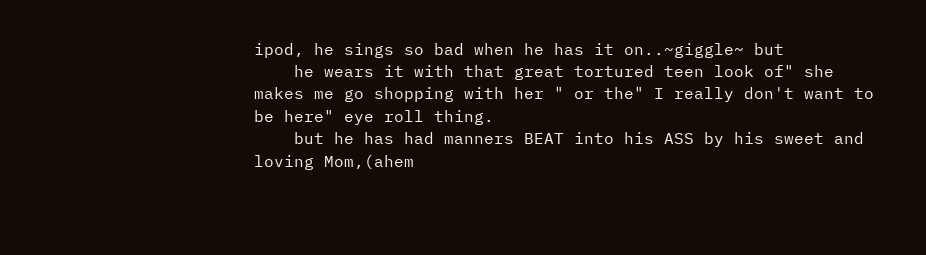ipod, he sings so bad when he has it on..~giggle~ but
    he wears it with that great tortured teen look of" she makes me go shopping with her " or the" I really don't want to be here" eye roll thing.
    but he has had manners BEAT into his ASS by his sweet and loving Mom,(ahem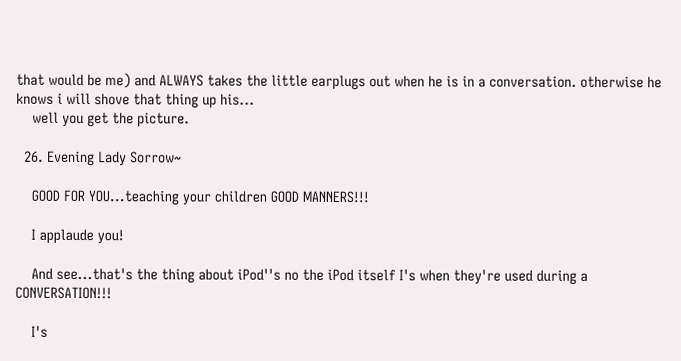that would be me) and ALWAYS takes the little earplugs out when he is in a conversation. otherwise he knows i will shove that thing up his...
    well you get the picture.

  26. Evening Lady Sorrow~

    GOOD FOR YOU...teaching your children GOOD MANNERS!!!

    I applaude you!

    And see...that's the thing about iPod''s no the iPod itself I's when they're used during a CONVERSATION!!!

    I's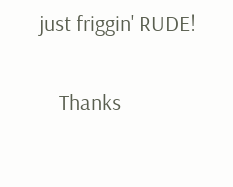just friggin' RUDE!

    Thanks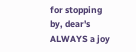for stopping by, dear's ALWAYS a joy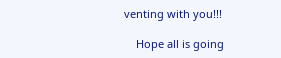venting with you!!!

    Hope all is going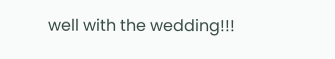well with the wedding!!!